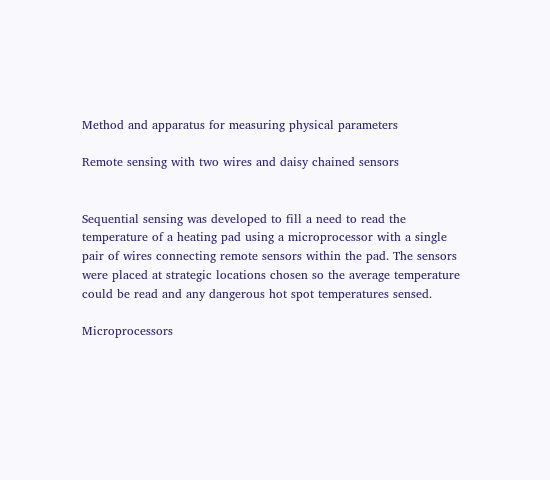Method and apparatus for measuring physical parameters

Remote sensing with two wires and daisy chained sensors


Sequential sensing was developed to fill a need to read the temperature of a heating pad using a microprocessor with a single pair of wires connecting remote sensors within the pad. The sensors were placed at strategic locations chosen so the average temperature could be read and any dangerous hot spot temperatures sensed.

Microprocessors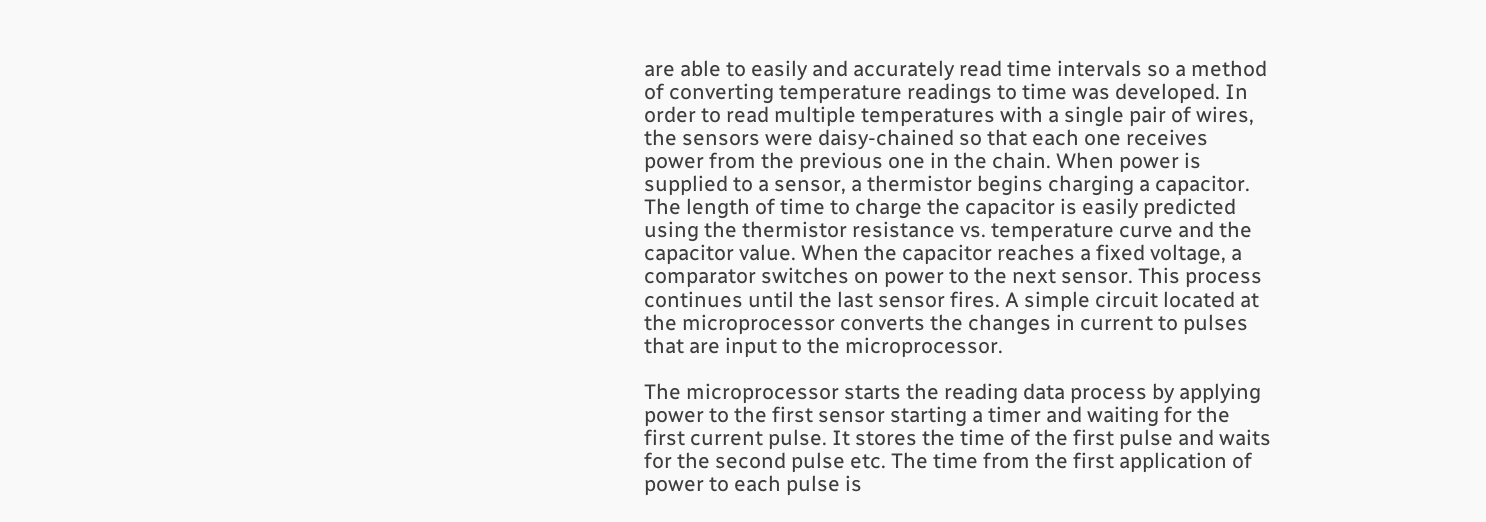are able to easily and accurately read time intervals so a method of converting temperature readings to time was developed. In order to read multiple temperatures with a single pair of wires, the sensors were daisy-chained so that each one receives power from the previous one in the chain. When power is supplied to a sensor, a thermistor begins charging a capacitor. The length of time to charge the capacitor is easily predicted using the thermistor resistance vs. temperature curve and the capacitor value. When the capacitor reaches a fixed voltage, a comparator switches on power to the next sensor. This process continues until the last sensor fires. A simple circuit located at the microprocessor converts the changes in current to pulses that are input to the microprocessor.

The microprocessor starts the reading data process by applying power to the first sensor starting a timer and waiting for the first current pulse. It stores the time of the first pulse and waits for the second pulse etc. The time from the first application of power to each pulse is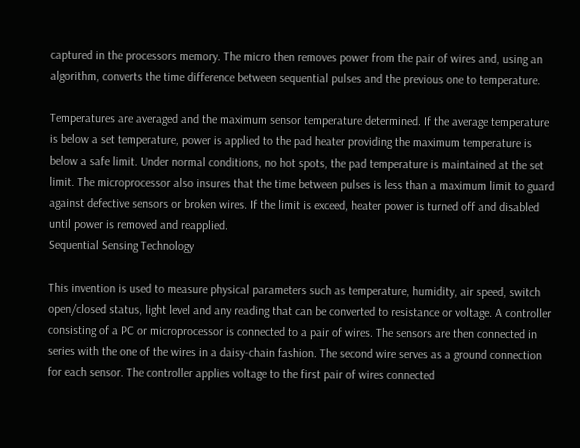captured in the processors memory. The micro then removes power from the pair of wires and, using an algorithm, converts the time difference between sequential pulses and the previous one to temperature.

Temperatures are averaged and the maximum sensor temperature determined. If the average temperature is below a set temperature, power is applied to the pad heater providing the maximum temperature is below a safe limit. Under normal conditions, no hot spots, the pad temperature is maintained at the set limit. The microprocessor also insures that the time between pulses is less than a maximum limit to guard against defective sensors or broken wires. If the limit is exceed, heater power is turned off and disabled until power is removed and reapplied.
Sequential Sensing Technology

This invention is used to measure physical parameters such as temperature, humidity, air speed, switch open/closed status, light level and any reading that can be converted to resistance or voltage. A controller consisting of a PC or microprocessor is connected to a pair of wires. The sensors are then connected in series with the one of the wires in a daisy-chain fashion. The second wire serves as a ground connection for each sensor. The controller applies voltage to the first pair of wires connected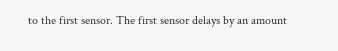to the first sensor. The first sensor delays by an amount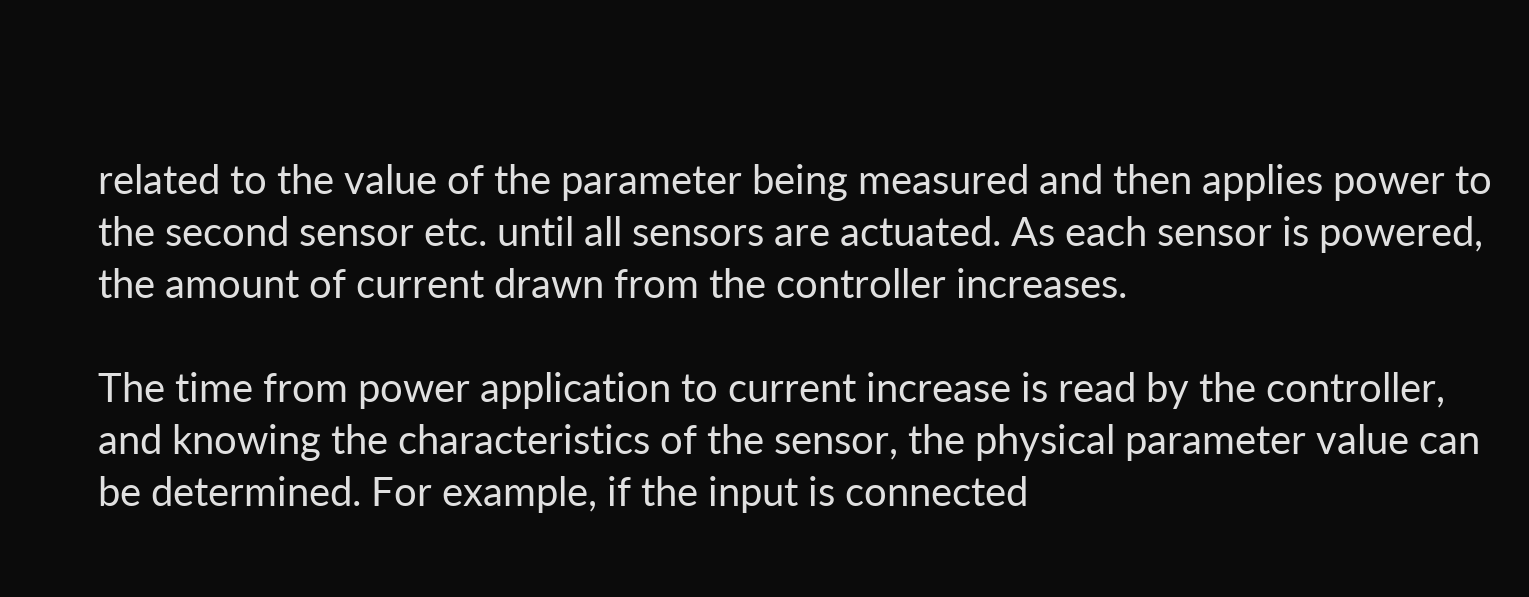related to the value of the parameter being measured and then applies power to the second sensor etc. until all sensors are actuated. As each sensor is powered, the amount of current drawn from the controller increases.

The time from power application to current increase is read by the controller, and knowing the characteristics of the sensor, the physical parameter value can be determined. For example, if the input is connected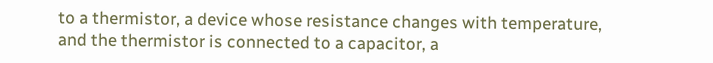to a thermistor, a device whose resistance changes with temperature, and the thermistor is connected to a capacitor, a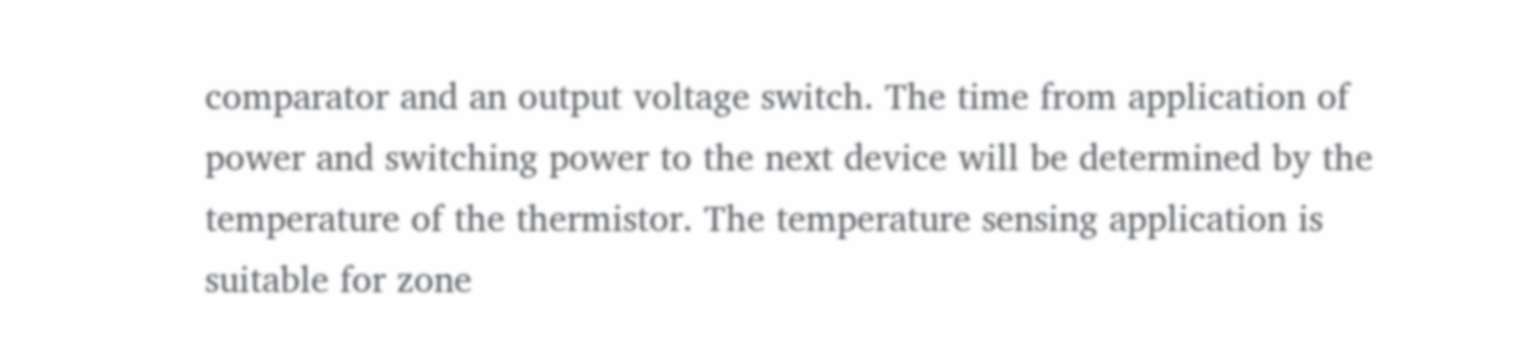comparator and an output voltage switch. The time from application of power and switching power to the next device will be determined by the temperature of the thermistor. The temperature sensing application is suitable for zone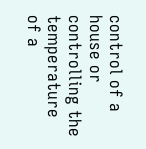control of a house or controlling the temperature of a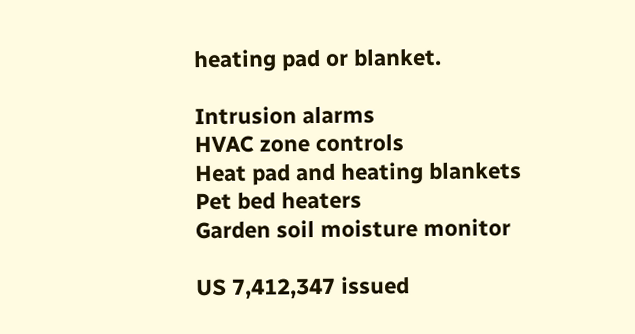heating pad or blanket.

Intrusion alarms
HVAC zone controls
Heat pad and heating blankets
Pet bed heaters
Garden soil moisture monitor

US 7,412,347 issued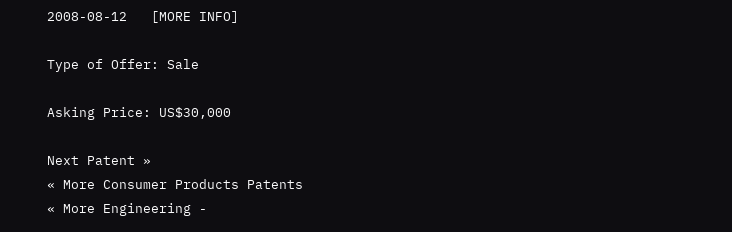2008-08-12   [MORE INFO]

Type of Offer: Sale

Asking Price: US$30,000

Next Patent »
« More Consumer Products Patents
« More Engineering -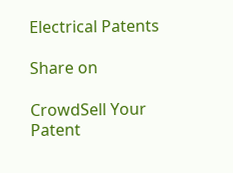Electrical Patents

Share on

CrowdSell Your Patent